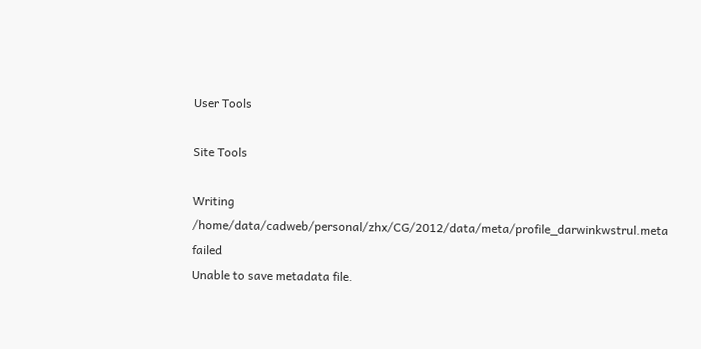User Tools

Site Tools

Writing /home/data/cadweb/personal/zhx/CG/2012/data/meta/profile_darwinkwstrul.meta failed
Unable to save metadata file.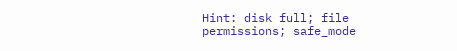Hint: disk full; file permissions; safe_mode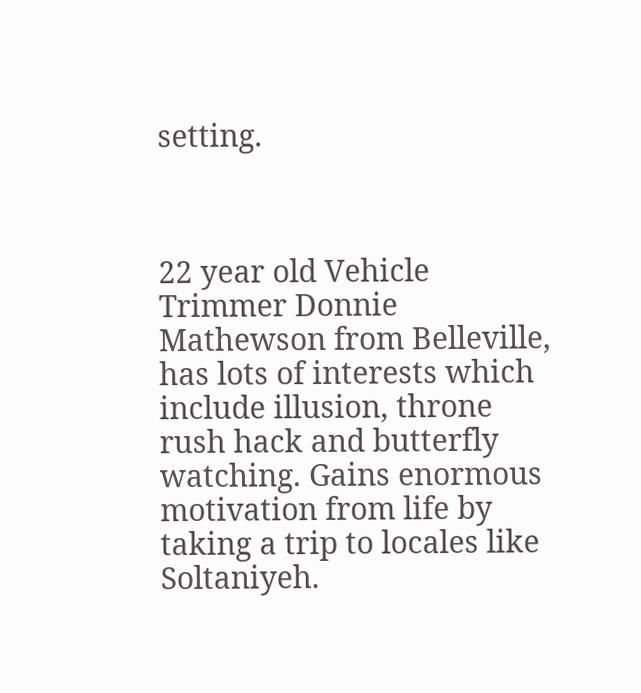setting.



22 year old Vehicle Trimmer Donnie Mathewson from Belleville, has lots of interests which include illusion, throne rush hack and butterfly watching. Gains enormous motivation from life by taking a trip to locales like Soltaniyeh.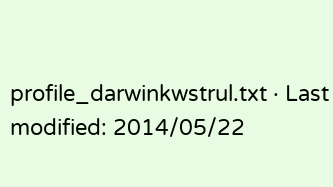profile_darwinkwstrul.txt · Last modified: 2014/05/22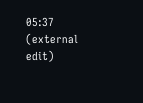05:37 (external edit)